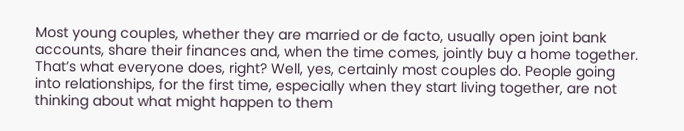Most young couples, whether they are married or de facto, usually open joint bank accounts, share their finances and, when the time comes, jointly buy a home together. That’s what everyone does, right? Well, yes, certainly most couples do. People going into relationships, for the first time, especially when they start living together, are not thinking about what might happen to them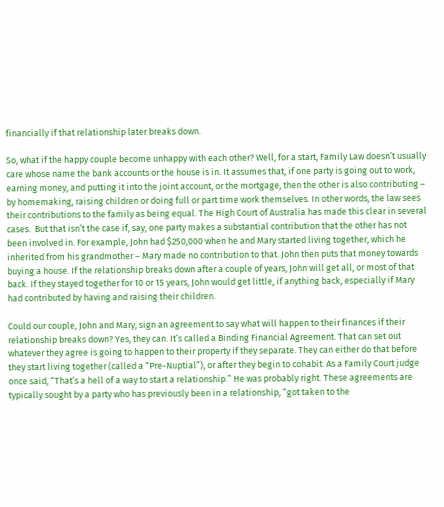financially if that relationship later breaks down.

So, what if the happy couple become unhappy with each other? Well, for a start, Family Law doesn’t usually care whose name the bank accounts or the house is in. It assumes that, if one party is going out to work, earning money, and putting it into the joint account, or the mortgage, then the other is also contributing – by homemaking, raising children or doing full or part time work themselves. In other words, the law sees their contributions to the family as being equal. The High Court of Australia has made this clear in several cases.  But that isn’t the case if, say, one party makes a substantial contribution that the other has not been involved in. For example, John had $250,000 when he and Mary started living together, which he inherited from his grandmother – Mary made no contribution to that. John then puts that money towards buying a house. If the relationship breaks down after a couple of years, John will get all, or most of that back. If they stayed together for 10 or 15 years, John would get little, if anything back, especially if Mary had contributed by having and raising their children.

Could our couple, John and Mary, sign an agreement to say what will happen to their finances if their relationship breaks down? Yes, they can. It’s called a Binding Financial Agreement. That can set out whatever they agree is going to happen to their property if they separate. They can either do that before they start living together (called a “Pre-Nuptial”), or after they begin to cohabit. As a Family Court judge once said, “That’s a hell of a way to start a relationship.” He was probably right. These agreements are typically sought by a party who has previously been in a relationship, “got taken to the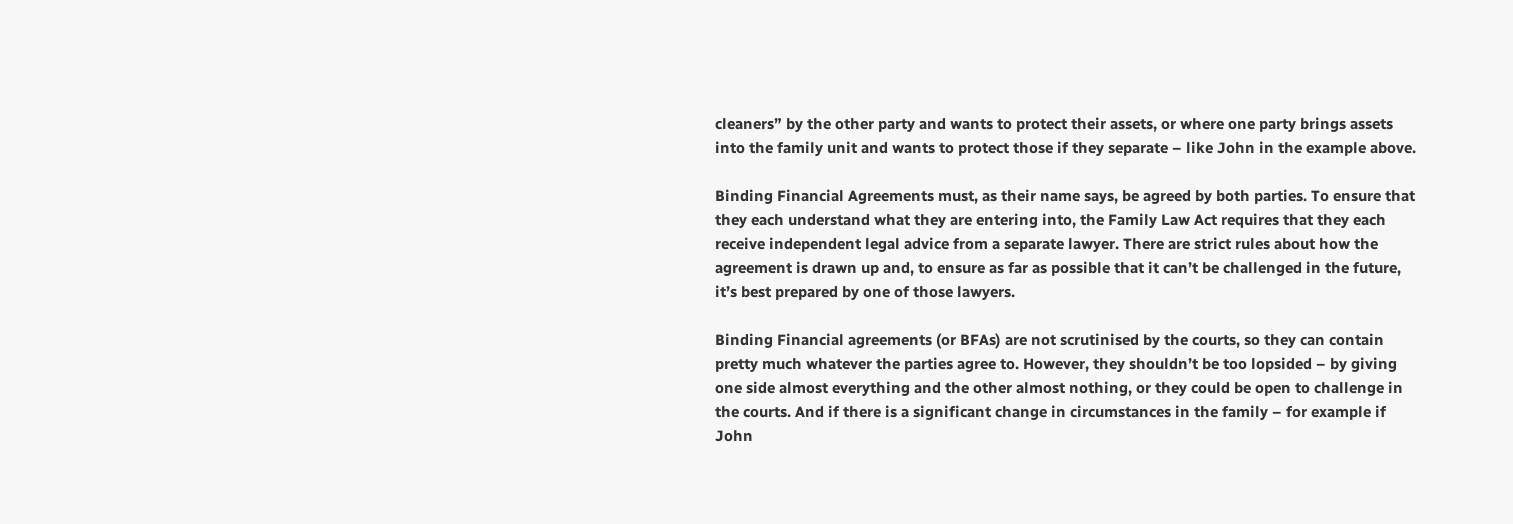cleaners” by the other party and wants to protect their assets, or where one party brings assets into the family unit and wants to protect those if they separate – like John in the example above.

Binding Financial Agreements must, as their name says, be agreed by both parties. To ensure that they each understand what they are entering into, the Family Law Act requires that they each receive independent legal advice from a separate lawyer. There are strict rules about how the agreement is drawn up and, to ensure as far as possible that it can’t be challenged in the future, it’s best prepared by one of those lawyers.

Binding Financial agreements (or BFAs) are not scrutinised by the courts, so they can contain pretty much whatever the parties agree to. However, they shouldn’t be too lopsided – by giving one side almost everything and the other almost nothing, or they could be open to challenge in the courts. And if there is a significant change in circumstances in the family – for example if John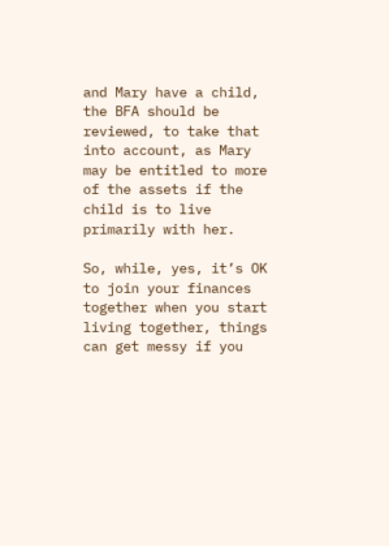and Mary have a child, the BFA should be reviewed, to take that into account, as Mary may be entitled to more of the assets if the child is to live primarily with her.

So, while, yes, it’s OK to join your finances together when you start living together, things can get messy if you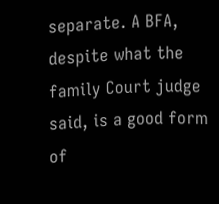separate. A BFA, despite what the family Court judge said, is a good form of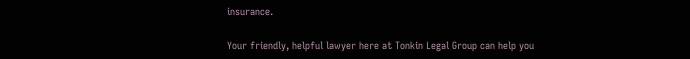insurance.

Your friendly, helpful lawyer here at Tonkin Legal Group can help you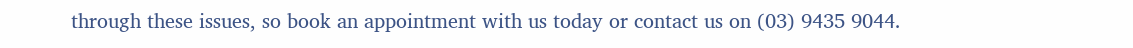through these issues, so book an appointment with us today or contact us on (03) 9435 9044.